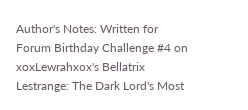Author's Notes: Written for Forum Birthday Challenge #4 on xoxLewrahxox's Bellatrix Lestrange: The Dark Lord's Most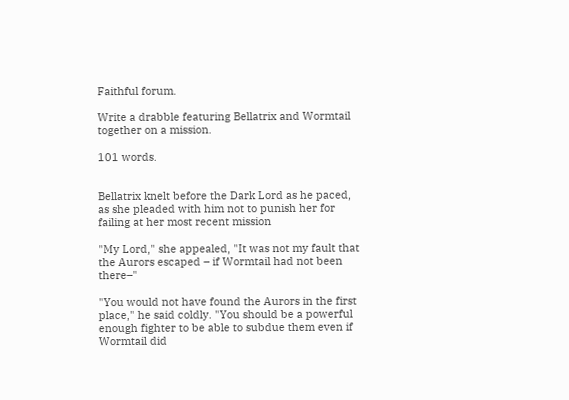Faithful forum.

Write a drabble featuring Bellatrix and Wormtail together on a mission.

101 words.


Bellatrix knelt before the Dark Lord as he paced, as she pleaded with him not to punish her for failing at her most recent mission

"My Lord," she appealed, "It was not my fault that the Aurors escaped – if Wormtail had not been there–"

"You would not have found the Aurors in the first place," he said coldly. "You should be a powerful enough fighter to be able to subdue them even if Wormtail did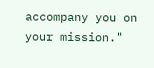accompany you on your mission."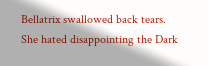Bellatrix swallowed back tears. She hated disappointing the Dark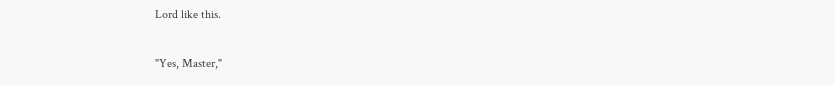Lord like this.

"Yes, Master,"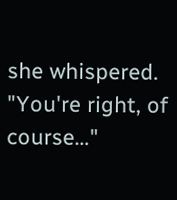she whispered. "You're right, of course…"